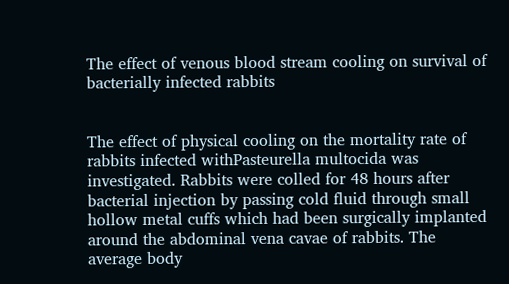The effect of venous blood stream cooling on survival of bacterially infected rabbits


The effect of physical cooling on the mortality rate of rabbits infected withPasteurella multocida was investigated. Rabbits were colled for 48 hours after bacterial injection by passing cold fluid through small hollow metal cuffs which had been surgically implanted around the abdominal vena cavae of rabbits. The average body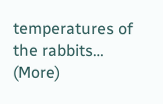temperatures of the rabbits… (More)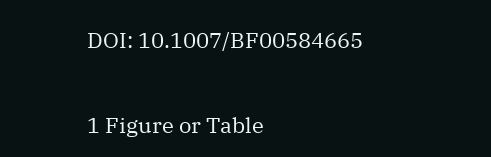DOI: 10.1007/BF00584665


1 Figure or Table